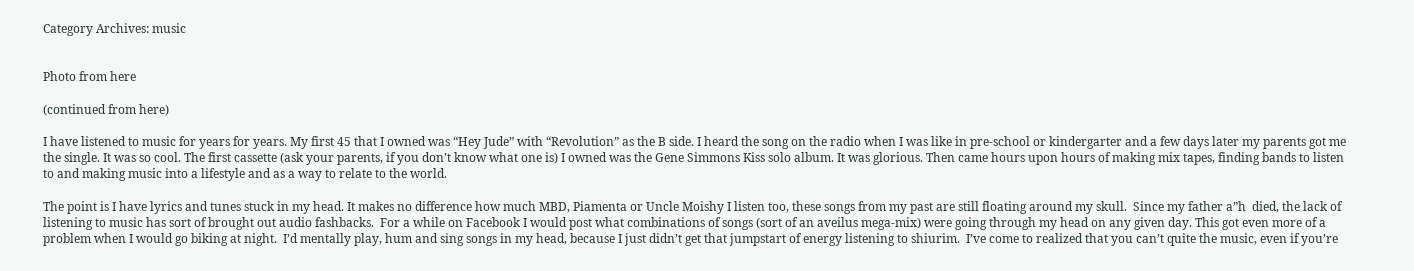Category Archives: music


Photo from here

(continued from here)

I have listened to music for years for years. My first 45 that I owned was “Hey Jude” with “Revolution” as the B side. I heard the song on the radio when I was like in pre-school or kindergarter and a few days later my parents got me the single. It was so cool. The first cassette (ask your parents, if you don’t know what one is) I owned was the Gene Simmons Kiss solo album. It was glorious. Then came hours upon hours of making mix tapes, finding bands to listen to and making music into a lifestyle and as a way to relate to the world.

The point is I have lyrics and tunes stuck in my head. It makes no difference how much MBD, Piamenta or Uncle Moishy I listen too, these songs from my past are still floating around my skull.  Since my father a”h  died, the lack of listening to music has sort of brought out audio fashbacks.  For a while on Facebook I would post what combinations of songs (sort of an aveilus mega-mix) were going through my head on any given day. This got even more of a problem when I would go biking at night.  I’d mentally play, hum and sing songs in my head, because I just didn’t get that jumpstart of energy listening to shiurim.  I’ve come to realized that you can’t quite the music, even if you’re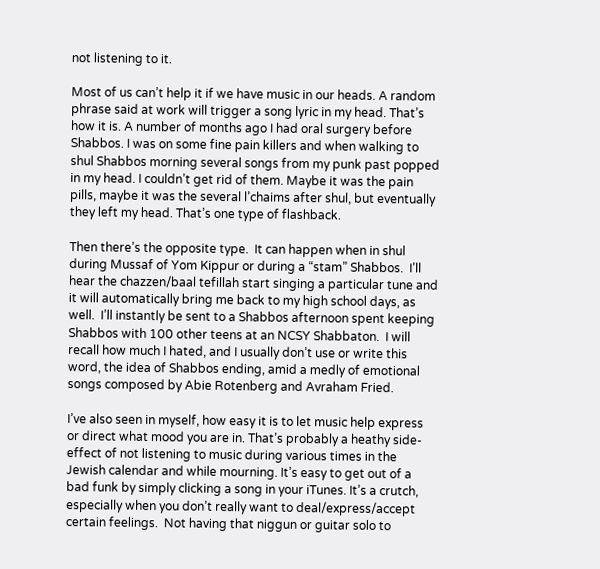not listening to it.

Most of us can’t help it if we have music in our heads. A random phrase said at work will trigger a song lyric in my head. That’s how it is. A number of months ago I had oral surgery before Shabbos. I was on some fine pain killers and when walking to shul Shabbos morning several songs from my punk past popped in my head. I couldn’t get rid of them. Maybe it was the pain pills, maybe it was the several l’chaims after shul, but eventually they left my head. That’s one type of flashback.

Then there’s the opposite type.  It can happen when in shul during Mussaf of Yom Kippur or during a “stam” Shabbos.  I’ll hear the chazzen/baal tefillah start singing a particular tune and it will automatically bring me back to my high school days, as well.  I’ll instantly be sent to a Shabbos afternoon spent keeping Shabbos with 100 other teens at an NCSY Shabbaton.  I will recall how much I hated, and I usually don’t use or write this word, the idea of Shabbos ending, amid a medly of emotional songs composed by Abie Rotenberg and Avraham Fried.

I’ve also seen in myself, how easy it is to let music help express or direct what mood you are in. That’s probably a heathy side-effect of not listening to music during various times in the Jewish calendar and while mourning. It’s easy to get out of a bad funk by simply clicking a song in your iTunes. It’s a crutch, especially when you don’t really want to deal/express/accept certain feelings.  Not having that niggun or guitar solo to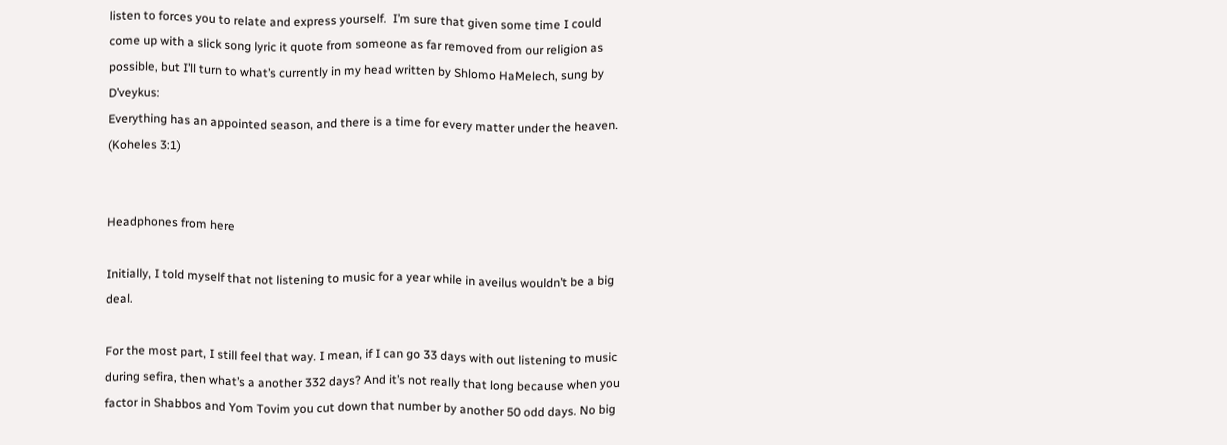listen to forces you to relate and express yourself.  I’m sure that given some time I could come up with a slick song lyric it quote from someone as far removed from our religion as possible, but I’ll turn to what’s currently in my head written by Shlomo HaMelech, sung by D’veykus:
Everything has an appointed season, and there is a time for every matter under the heaven. (Koheles 3:1)


Headphones from here

Initially, I told myself that not listening to music for a year while in aveilus wouldn’t be a big deal.

For the most part, I still feel that way. I mean, if I can go 33 days with out listening to music during sefira, then what’s a another 332 days? And it’s not really that long because when you factor in Shabbos and Yom Tovim you cut down that number by another 50 odd days. No big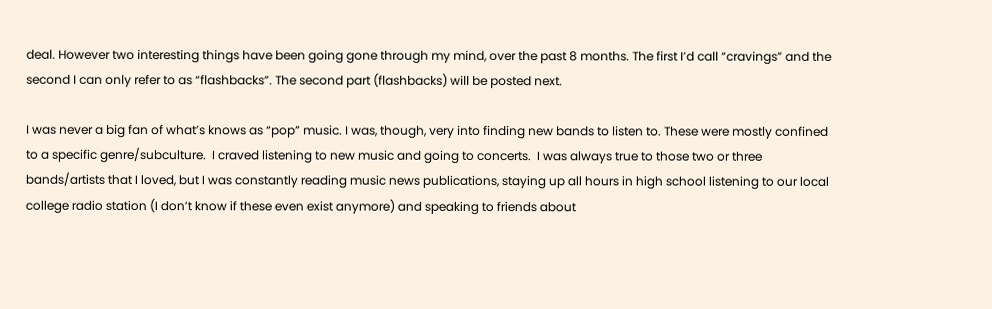deal. However two interesting things have been going gone through my mind, over the past 8 months. The first I’d call “cravings” and the second I can only refer to as “flashbacks”. The second part (flashbacks) will be posted next.

I was never a big fan of what’s knows as “pop” music. I was, though, very into finding new bands to listen to. These were mostly confined to a specific genre/subculture.  I craved listening to new music and going to concerts.  I was always true to those two or three bands/artists that I loved, but I was constantly reading music news publications, staying up all hours in high school listening to our local college radio station (I don’t know if these even exist anymore) and speaking to friends about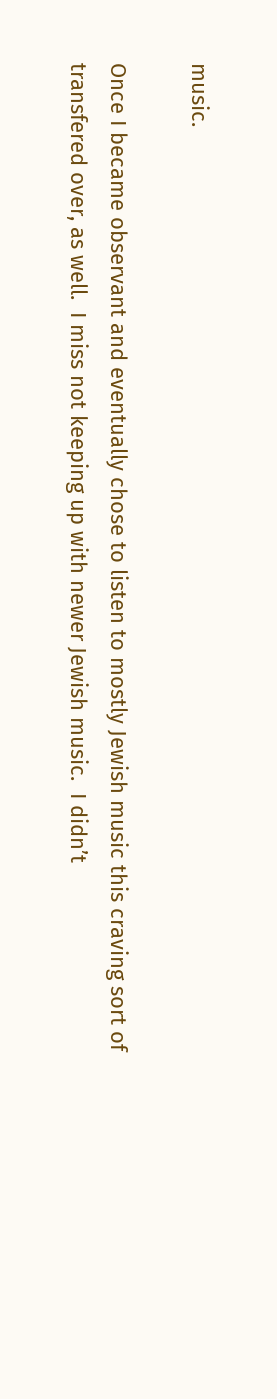music.

Once I became observant and eventually chose to listen to mostly Jewish music this craving sort of transfered over, as well.  I miss not keeping up with newer Jewish music.  I didn’t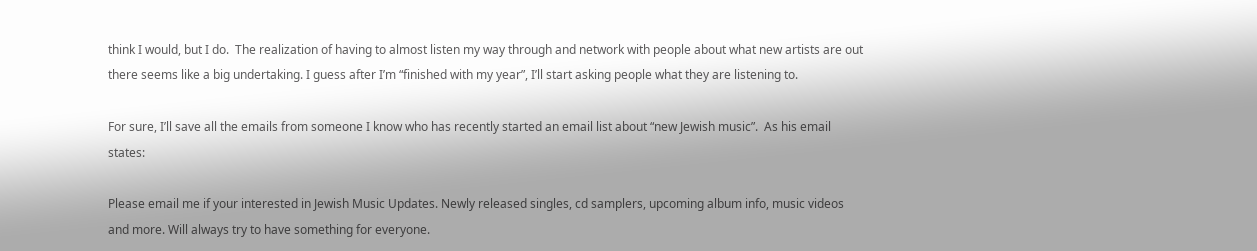think I would, but I do.  The realization of having to almost listen my way through and network with people about what new artists are out there seems like a big undertaking. I guess after I’m “finished with my year”, I’ll start asking people what they are listening to.

For sure, I’ll save all the emails from someone I know who has recently started an email list about “new Jewish music”.  As his email states:

Please email me if your interested in Jewish Music Updates. Newly released singles, cd samplers, upcoming album info, music videos and more. Will always try to have something for everyone.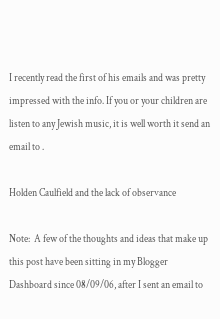I recently read the first of his emails and was pretty impressed with the info. If you or your children are listen to any Jewish music, it is well worth it send an email to .

Holden Caulfield and the lack of observance

Note:  A few of the thoughts and ideas that make up this post have been sitting in my Blogger Dashboard since 08/09/06, after I sent an email to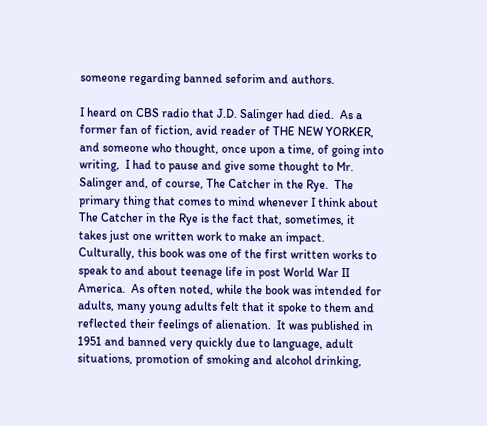someone regarding banned seforim and authors.

I heard on CBS radio that J.D. Salinger had died.  As a former fan of fiction, avid reader of THE NEW YORKER, and someone who thought, once upon a time, of going into writing,  I had to pause and give some thought to Mr. Salinger and, of course, The Catcher in the Rye.  The primary thing that comes to mind whenever I think about The Catcher in the Rye is the fact that, sometimes, it takes just one written work to make an impact.  Culturally, this book was one of the first written works to speak to and about teenage life in post World War II America.  As often noted, while the book was intended for adults, many young adults felt that it spoke to them and reflected their feelings of alienation.  It was published in 1951 and banned very quickly due to language, adult situations, promotion of smoking and alcohol drinking,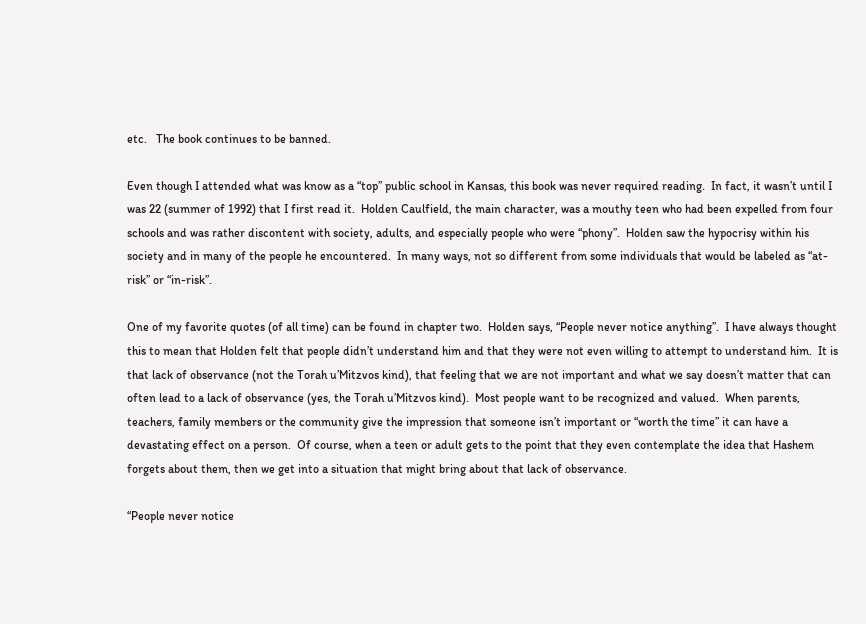etc.   The book continues to be banned.

Even though I attended what was know as a “top” public school in Kansas, this book was never required reading.  In fact, it wasn’t until I was 22 (summer of 1992) that I first read it.  Holden Caulfield, the main character, was a mouthy teen who had been expelled from four schools and was rather discontent with society, adults, and especially people who were “phony”.  Holden saw the hypocrisy within his society and in many of the people he encountered.  In many ways, not so different from some individuals that would be labeled as “at-risk” or “in-risk”.

One of my favorite quotes (of all time) can be found in chapter two.  Holden says, “People never notice anything”.  I have always thought this to mean that Holden felt that people didn’t understand him and that they were not even willing to attempt to understand him.  It is that lack of observance (not the Torah u’Mitzvos kind), that feeling that we are not important and what we say doesn’t matter that can often lead to a lack of observance (yes, the Torah u’Mitzvos kind).  Most people want to be recognized and valued.  When parents, teachers, family members or the community give the impression that someone isn’t important or “worth the time” it can have a devastating effect on a person.  Of course, when a teen or adult gets to the point that they even contemplate the idea that Hashem forgets about them, then we get into a situation that might bring about that lack of observance.

“People never notice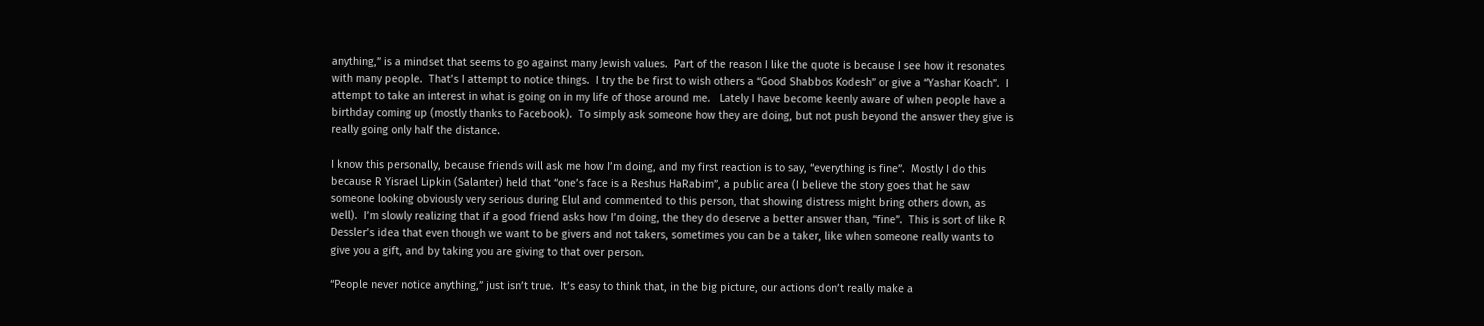anything,” is a mindset that seems to go against many Jewish values.  Part of the reason I like the quote is because I see how it resonates with many people.  That’s I attempt to notice things.  I try the be first to wish others a “Good Shabbos Kodesh” or give a “Yashar Koach”.  I attempt to take an interest in what is going on in my life of those around me.   Lately I have become keenly aware of when people have a birthday coming up (mostly thanks to Facebook).  To simply ask someone how they are doing, but not push beyond the answer they give is really going only half the distance.

I know this personally, because friends will ask me how I’m doing, and my first reaction is to say, “everything is fine”.  Mostly I do this because R Yisrael Lipkin (Salanter) held that “one’s face is a Reshus HaRabim”, a public area (I believe the story goes that he saw someone looking obviously very serious during Elul and commented to this person, that showing distress might bring others down, as well).  I’m slowly realizing that if a good friend asks how I’m doing, the they do deserve a better answer than, “fine”.  This is sort of like R Dessler’s idea that even though we want to be givers and not takers, sometimes you can be a taker, like when someone really wants to give you a gift, and by taking you are giving to that over person.

“People never notice anything,” just isn’t true.  It’s easy to think that, in the big picture, our actions don’t really make a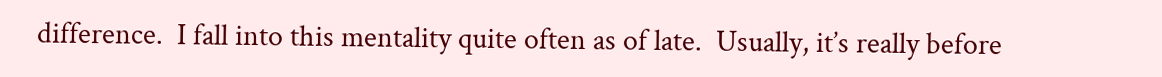difference.  I fall into this mentality quite often as of late.  Usually, it’s really before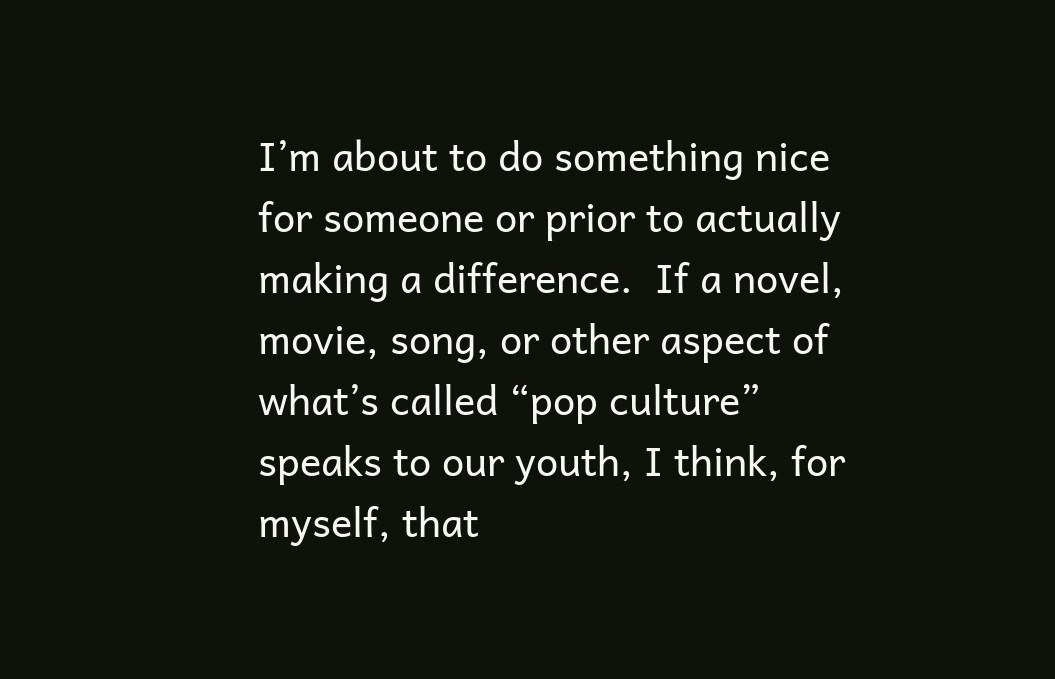I’m about to do something nice for someone or prior to actually making a difference.  If a novel, movie, song, or other aspect of what’s called “pop culture” speaks to our youth, I think, for myself, that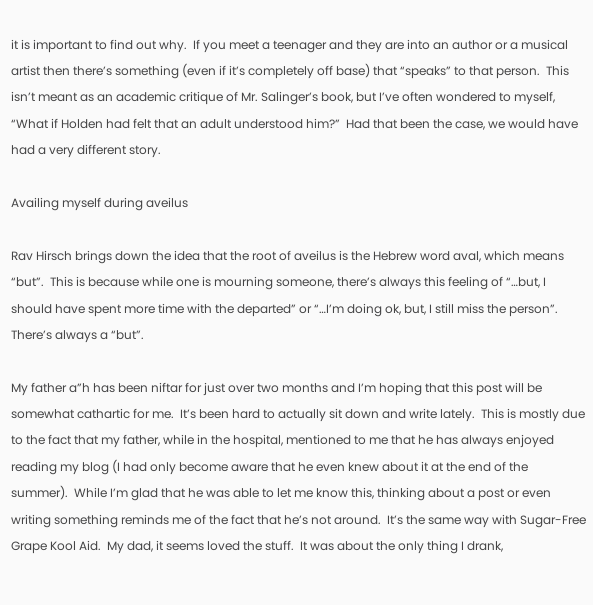it is important to find out why.  If you meet a teenager and they are into an author or a musical artist then there’s something (even if it’s completely off base) that “speaks” to that person.  This isn’t meant as an academic critique of Mr. Salinger’s book, but I’ve often wondered to myself, “What if Holden had felt that an adult understood him?”  Had that been the case, we would have had a very different story.

Availing myself during aveilus

Rav Hirsch brings down the idea that the root of aveilus is the Hebrew word aval, which means “but”.  This is because while one is mourning someone, there’s always this feeling of “…but, I should have spent more time with the departed” or “…I’m doing ok, but, I still miss the person”.  There’s always a “but”.

My father a”h has been niftar for just over two months and I’m hoping that this post will be somewhat cathartic for me.  It’s been hard to actually sit down and write lately.  This is mostly due to the fact that my father, while in the hospital, mentioned to me that he has always enjoyed reading my blog (I had only become aware that he even knew about it at the end of the summer).  While I’m glad that he was able to let me know this, thinking about a post or even writing something reminds me of the fact that he’s not around.  It’s the same way with Sugar-Free Grape Kool Aid.  My dad, it seems loved the stuff.  It was about the only thing I drank,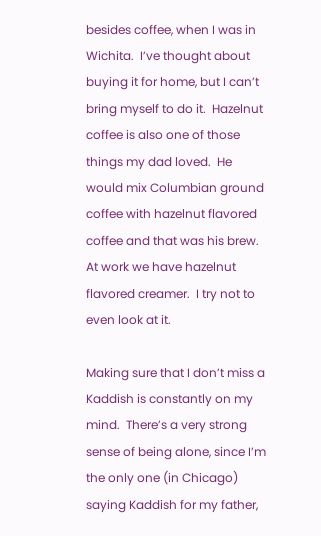besides coffee, when I was in Wichita.  I’ve thought about buying it for home, but I can’t bring myself to do it.  Hazelnut coffee is also one of those things my dad loved.  He would mix Columbian ground coffee with hazelnut flavored coffee and that was his brew.  At work we have hazelnut flavored creamer.  I try not to even look at it.

Making sure that I don’t miss a Kaddish is constantly on my mind.  There’s a very strong sense of being alone, since I’m the only one (in Chicago) saying Kaddish for my father,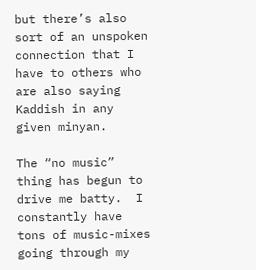but there’s also sort of an unspoken connection that I have to others who are also saying Kaddish in any given minyan.

The “no music” thing has begun to drive me batty.  I constantly have tons of music-mixes going through my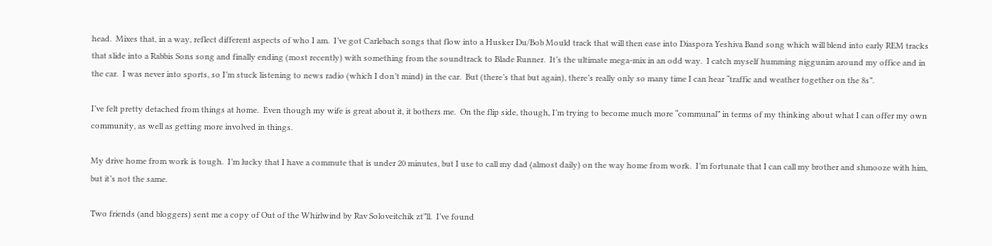head.  Mixes that, in a way, reflect different aspects of who I am.  I’ve got Carlebach songs that flow into a Husker Du/Bob Mould track that will then ease into Diaspora Yeshiva Band song which will blend into early REM tracks that slide into a Rabbis Sons song and finally ending (most recently) with something from the soundtrack to Blade Runner.  It’s the ultimate mega-mix in an odd way.  I catch myself humming niggunim around my office and in the car.  I was never into sports, so I’m stuck listening to news radio (which I don’t mind) in the car.  But (there’s that but again), there’s really only so many time I can hear “traffic and weather together on the 8s”.

I’ve felt pretty detached from things at home.  Even though my wife is great about it, it bothers me.  On the flip side, though, I’m trying to become much more “communal” in terms of my thinking about what I can offer my own community, as well as getting more involved in things.

My drive home from work is tough.  I’m lucky that I have a commute that is under 20 minutes, but I use to call my dad (almost daily) on the way home from work.  I’m fortunate that I can call my brother and shmooze with him, but it’s not the same.

Two friends (and bloggers) sent me a copy of Out of the Whirlwind by Rav Soloveitchik zt”ll.  I’ve found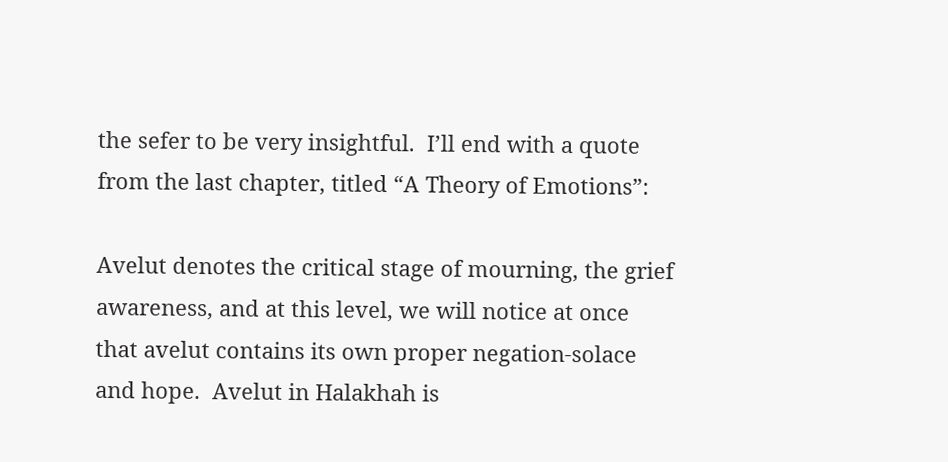the sefer to be very insightful.  I’ll end with a quote from the last chapter, titled “A Theory of Emotions”:

Avelut denotes the critical stage of mourning, the grief awareness, and at this level, we will notice at once that avelut contains its own proper negation-solace and hope.  Avelut in Halakhah is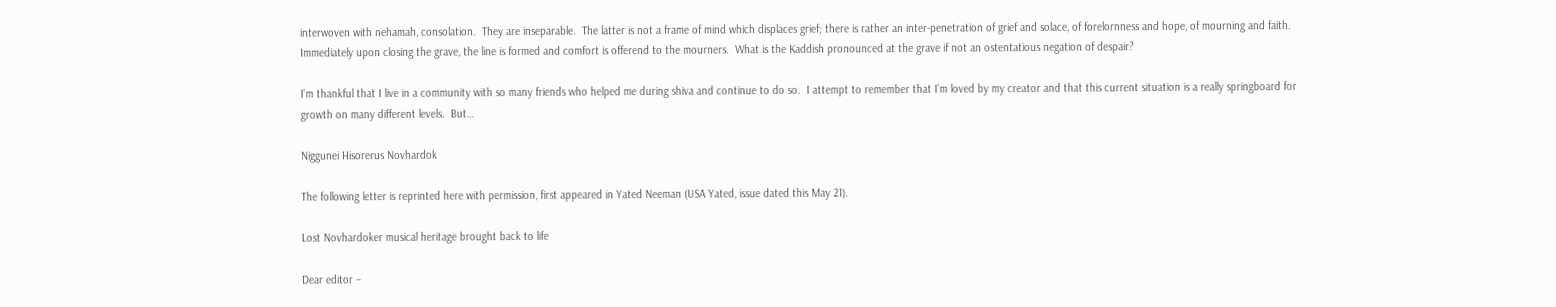interwoven with nehamah, consolation.  They are inseparable.  The latter is not a frame of mind which displaces grief; there is rather an inter-penetration of grief and solace, of forelornness and hope, of mourning and faith.  Immediately upon closing the grave, the line is formed and comfort is offerend to the mourners.  What is the Kaddish pronounced at the grave if not an ostentatious negation of despair?

I’m thankful that I live in a community with so many friends who helped me during shiva and continue to do so.  I attempt to remember that I’m loved by my creator and that this current situation is a really springboard for growth on many different levels.  But…

Niggunei Hisorerus Novhardok

The following letter is reprinted here with permission, first appeared in Yated Neeman (USA Yated, issue dated this May 21).

Lost Novhardoker musical heritage brought back to life

Dear editor –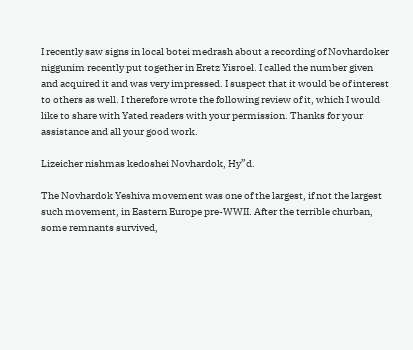I recently saw signs in local botei medrash about a recording of Novhardoker niggunim recently put together in Eretz Yisroel. I called the number given and acquired it and was very impressed. I suspect that it would be of interest to others as well. I therefore wrote the following review of it, which I would like to share with Yated readers with your permission. Thanks for your assistance and all your good work.

Lizeicher nishmas kedoshei Novhardok, Hy”d.

The Novhardok Yeshiva movement was one of the largest, if not the largest such movement, in Eastern Europe pre-WWII. After the terrible churban, some remnants survived,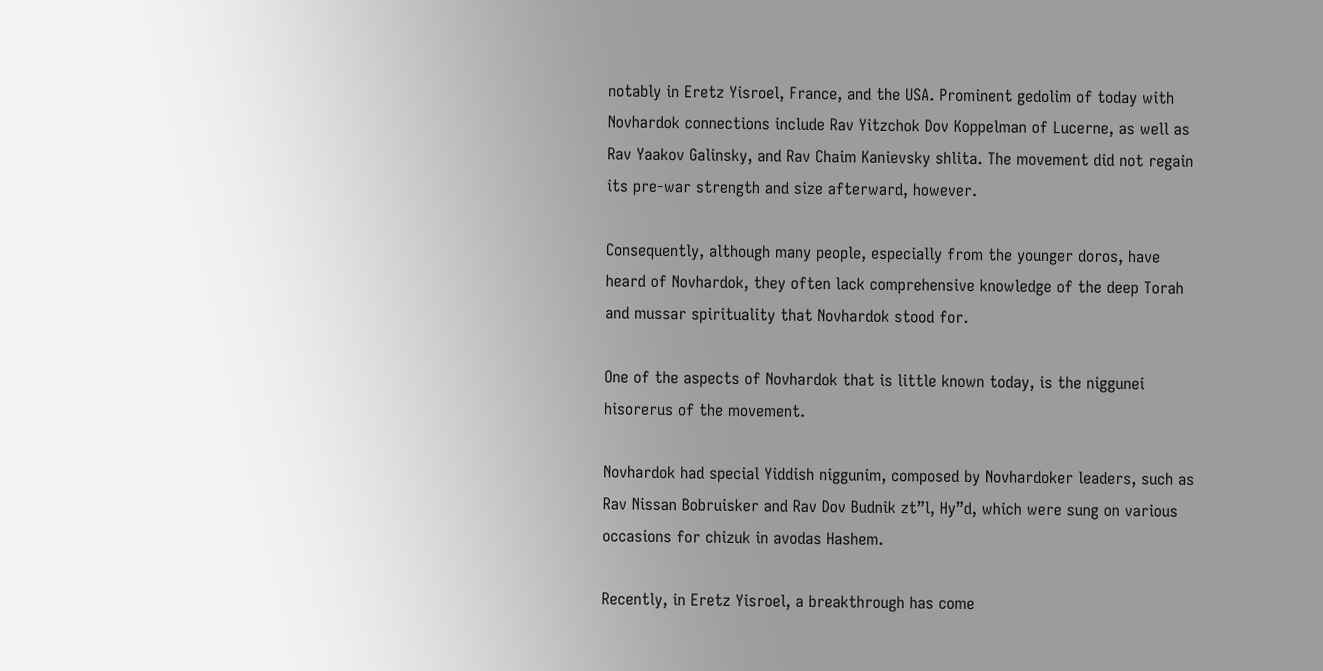notably in Eretz Yisroel, France, and the USA. Prominent gedolim of today with Novhardok connections include Rav Yitzchok Dov Koppelman of Lucerne, as well as Rav Yaakov Galinsky, and Rav Chaim Kanievsky shlita. The movement did not regain its pre-war strength and size afterward, however.

Consequently, although many people, especially from the younger doros, have heard of Novhardok, they often lack comprehensive knowledge of the deep Torah and mussar spirituality that Novhardok stood for.

One of the aspects of Novhardok that is little known today, is the niggunei hisorerus of the movement.

Novhardok had special Yiddish niggunim, composed by Novhardoker leaders, such as Rav Nissan Bobruisker and Rav Dov Budnik zt”l, Hy”d, which were sung on various occasions for chizuk in avodas Hashem.

Recently, in Eretz Yisroel, a breakthrough has come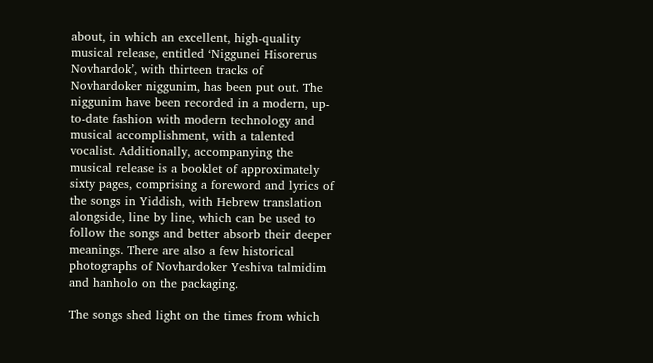about, in which an excellent, high-quality musical release, entitled ‘Niggunei Hisorerus Novhardok’, with thirteen tracks of Novhardoker niggunim, has been put out. The niggunim have been recorded in a modern, up-to-date fashion with modern technology and musical accomplishment, with a talented vocalist. Additionally, accompanying the musical release is a booklet of approximately sixty pages, comprising a foreword and lyrics of the songs in Yiddish, with Hebrew translation alongside, line by line, which can be used to follow the songs and better absorb their deeper meanings. There are also a few historical photographs of Novhardoker Yeshiva talmidim and hanholo on the packaging.

The songs shed light on the times from which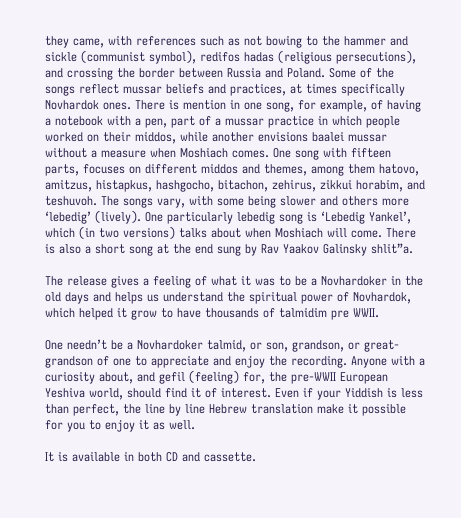they came, with references such as not bowing to the hammer and sickle (communist symbol), redifos hadas (religious persecutions), and crossing the border between Russia and Poland. Some of the songs reflect mussar beliefs and practices, at times specifically Novhardok ones. There is mention in one song, for example, of having a notebook with a pen, part of a mussar practice in which people worked on their middos, while another envisions baalei mussar without a measure when Moshiach comes. One song with fifteen parts, focuses on different middos and themes, among them hatovo, amitzus, histapkus, hashgocho, bitachon, zehirus, zikkui horabim, and teshuvoh. The songs vary, with some being slower and others more ‘lebedig’ (lively). One particularly lebedig song is ‘Lebedig Yankel’, which (in two versions) talks about when Moshiach will come. There is also a short song at the end sung by Rav Yaakov Galinsky shlit”a.

The release gives a feeling of what it was to be a Novhardoker in the old days and helps us understand the spiritual power of Novhardok, which helped it grow to have thousands of talmidim pre WWII.

One needn’t be a Novhardoker talmid, or son, grandson, or great-grandson of one to appreciate and enjoy the recording. Anyone with a curiosity about, and gefil (feeling) for, the pre-WWII European Yeshiva world, should find it of interest. Even if your Yiddish is less than perfect, the line by line Hebrew translation make it possible for you to enjoy it as well.

It is available in both CD and cassette.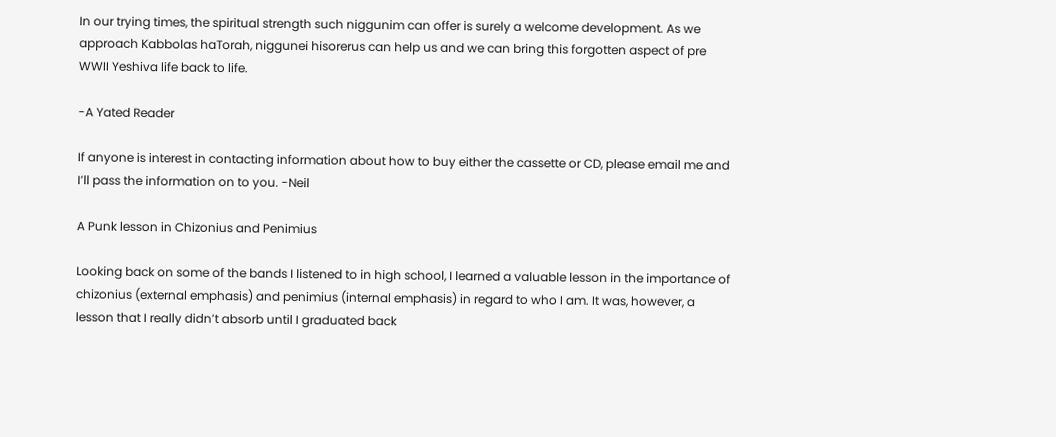In our trying times, the spiritual strength such niggunim can offer is surely a welcome development. As we approach Kabbolas haTorah, niggunei hisorerus can help us and we can bring this forgotten aspect of pre WWII Yeshiva life back to life.

-A Yated Reader

If anyone is interest in contacting information about how to buy either the cassette or CD, please email me and I’ll pass the information on to you. -Neil

A Punk lesson in Chizonius and Penimius

Looking back on some of the bands I listened to in high school, I learned a valuable lesson in the importance of chizonius (external emphasis) and penimius (internal emphasis) in regard to who I am. It was, however, a lesson that I really didn’t absorb until I graduated back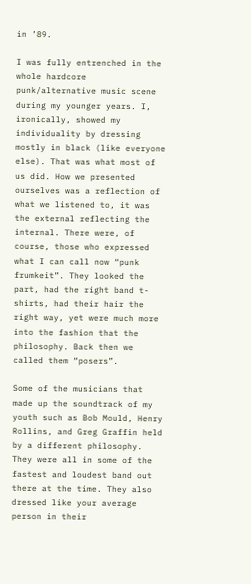in ’89.

I was fully entrenched in the whole hardcore punk/alternative music scene during my younger years. I, ironically, showed my individuality by dressing mostly in black (like everyone else). That was what most of us did. How we presented ourselves was a reflection of what we listened to, it was the external reflecting the internal. There were, of course, those who expressed what I can call now “punk frumkeit”. They looked the part, had the right band t-shirts, had their hair the right way, yet were much more into the fashion that the philosophy. Back then we called them “posers”.

Some of the musicians that made up the soundtrack of my youth such as Bob Mould, Henry Rollins, and Greg Graffin held by a different philosophy. They were all in some of the fastest and loudest band out there at the time. They also dressed like your average person in their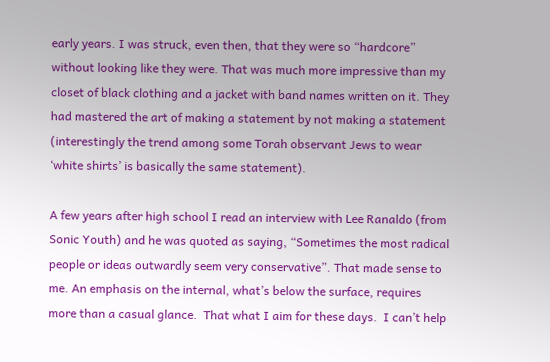early years. I was struck, even then, that they were so “hardcore” without looking like they were. That was much more impressive than my closet of black clothing and a jacket with band names written on it. They had mastered the art of making a statement by not making a statement (interestingly the trend among some Torah observant Jews to wear ‘white shirts’ is basically the same statement).

A few years after high school I read an interview with Lee Ranaldo (from Sonic Youth) and he was quoted as saying, “Sometimes the most radical people or ideas outwardly seem very conservative”. That made sense to me. An emphasis on the internal, what’s below the surface, requires more than a casual glance.  That what I aim for these days.  I can’t help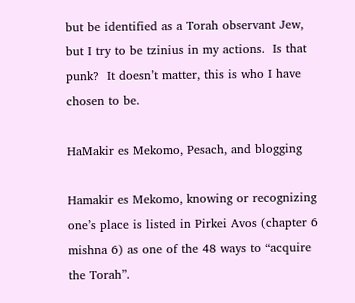but be identified as a Torah observant Jew, but I try to be tzinius in my actions.  Is that punk?  It doesn’t matter, this is who I have chosen to be.

HaMakir es Mekomo, Pesach, and blogging

Hamakir es Mekomo, knowing or recognizing one’s place is listed in Pirkei Avos (chapter 6 mishna 6) as one of the 48 ways to “acquire the Torah”.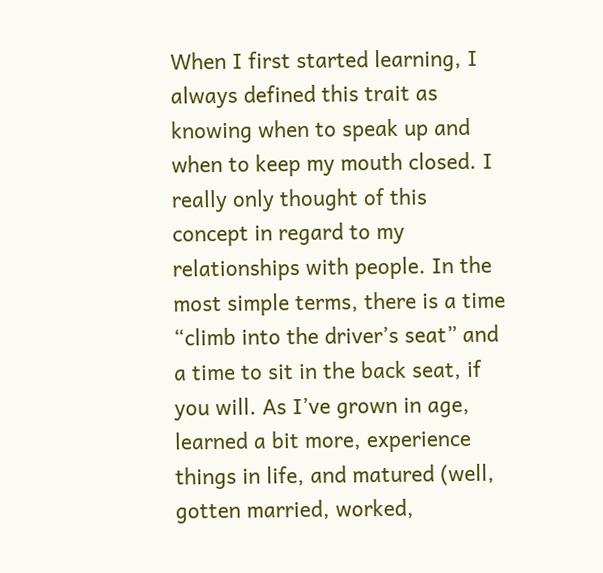When I first started learning, I always defined this trait as knowing when to speak up and when to keep my mouth closed. I really only thought of this concept in regard to my relationships with people. In the most simple terms, there is a time “climb into the driver’s seat” and a time to sit in the back seat, if you will. As I’ve grown in age, learned a bit more, experience things in life, and matured (well, gotten married, worked,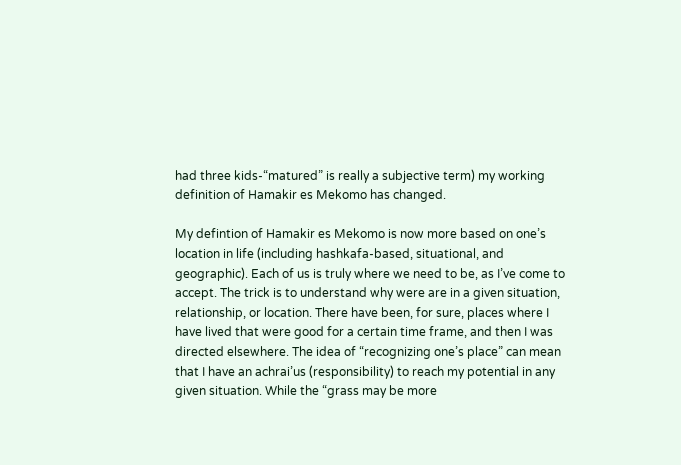had three kids-“matured” is really a subjective term) my working definition of Hamakir es Mekomo has changed.

My defintion of Hamakir es Mekomo is now more based on one’s location in life (including hashkafa-based, situational, and geographic). Each of us is truly where we need to be, as I’ve come to accept. The trick is to understand why were are in a given situation, relationship, or location. There have been, for sure, places where I have lived that were good for a certain time frame, and then I was directed elsewhere. The idea of “recognizing one’s place” can mean that I have an achrai’us (responsibility) to reach my potential in any given situation. While the “grass may be more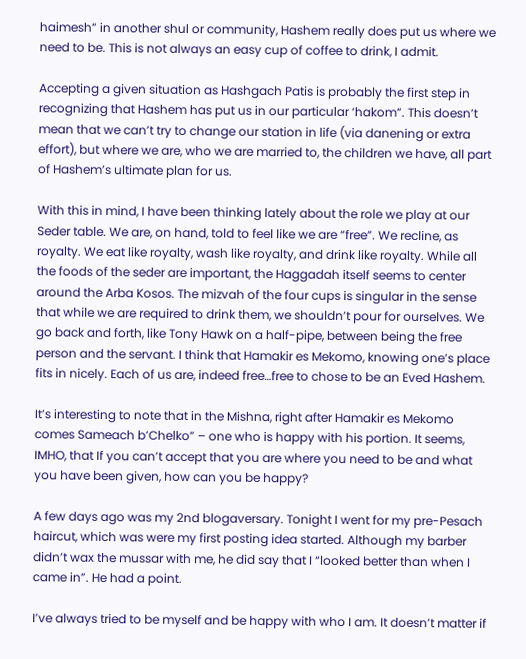haimesh” in another shul or community, Hashem really does put us where we need to be. This is not always an easy cup of coffee to drink, I admit.

Accepting a given situation as Hashgach Patis is probably the first step in recognizing that Hashem has put us in our particular ‘hakom”. This doesn’t mean that we can’t try to change our station in life (via danening or extra effort), but where we are, who we are married to, the children we have, all part of Hashem’s ultimate plan for us.

With this in mind, I have been thinking lately about the role we play at our Seder table. We are, on hand, told to feel like we are “free”. We recline, as royalty. We eat like royalty, wash like royalty, and drink like royalty. While all the foods of the seder are important, the Haggadah itself seems to center around the Arba Kosos. The mizvah of the four cups is singular in the sense that while we are required to drink them, we shouldn’t pour for ourselves. We go back and forth, like Tony Hawk on a half-pipe, between being the free person and the servant. I think that Hamakir es Mekomo, knowing one’s place fits in nicely. Each of us are, indeed free…free to chose to be an Eved Hashem.

It’s interesting to note that in the Mishna, right after Hamakir es Mekomo comes Sameach b’Chelko” – one who is happy with his portion. It seems, IMHO, that If you can’t accept that you are where you need to be and what you have been given, how can you be happy?

A few days ago was my 2nd blogaversary. Tonight I went for my pre-Pesach haircut, which was were my first posting idea started. Although my barber didn’t wax the mussar with me, he did say that I “looked better than when I came in”. He had a point.

I’ve always tried to be myself and be happy with who I am. It doesn’t matter if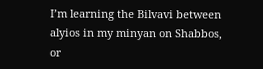I’m learning the Bilvavi between alyios in my minyan on Shabbos, or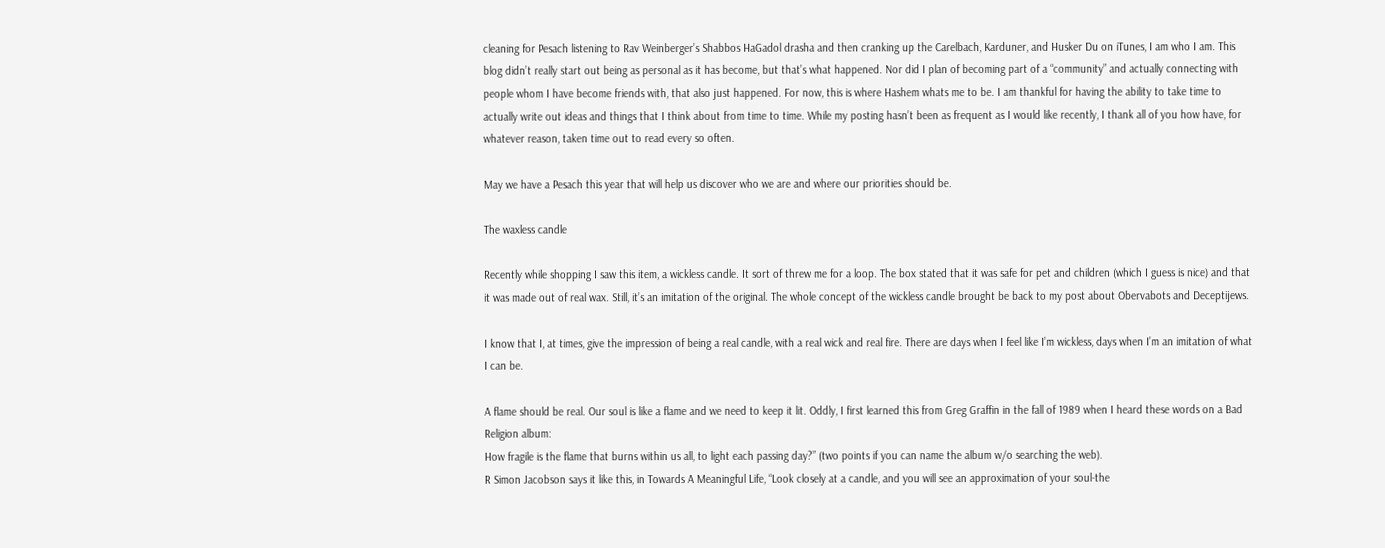cleaning for Pesach listening to Rav Weinberger’s Shabbos HaGadol drasha and then cranking up the Carelbach, Karduner, and Husker Du on iTunes, I am who I am. This blog didn’t really start out being as personal as it has become, but that’s what happened. Nor did I plan of becoming part of a “community” and actually connecting with people whom I have become friends with, that also just happened. For now, this is where Hashem whats me to be. I am thankful for having the ability to take time to actually write out ideas and things that I think about from time to time. While my posting hasn’t been as frequent as I would like recently, I thank all of you how have, for whatever reason, taken time out to read every so often.

May we have a Pesach this year that will help us discover who we are and where our priorities should be.

The waxless candle

Recently while shopping I saw this item, a wickless candle. It sort of threw me for a loop. The box stated that it was safe for pet and children (which I guess is nice) and that it was made out of real wax. Still, it’s an imitation of the original. The whole concept of the wickless candle brought be back to my post about Obervabots and Deceptijews.

I know that I, at times, give the impression of being a real candle, with a real wick and real fire. There are days when I feel like I’m wickless, days when I’m an imitation of what I can be.

A flame should be real. Our soul is like a flame and we need to keep it lit. Oddly, I first learned this from Greg Graffin in the fall of 1989 when I heard these words on a Bad Religion album:
How fragile is the flame that burns within us all, to light each passing day?” (two points if you can name the album w/o searching the web).
R Simon Jacobson says it like this, in Towards A Meaningful Life, “Look closely at a candle, and you will see an approximation of your soul-the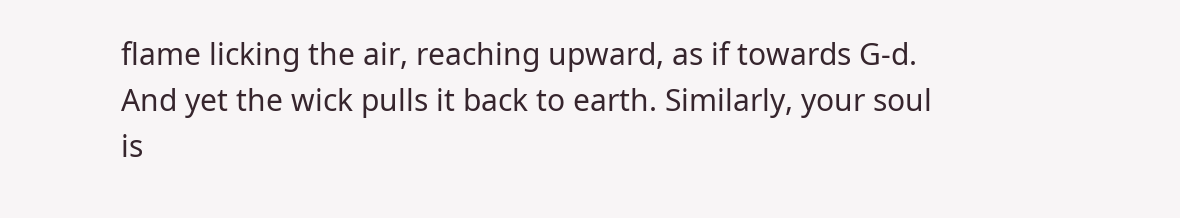flame licking the air, reaching upward, as if towards G-d. And yet the wick pulls it back to earth. Similarly, your soul is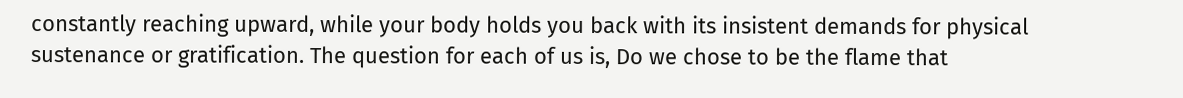constantly reaching upward, while your body holds you back with its insistent demands for physical sustenance or gratification. The question for each of us is, Do we chose to be the flame that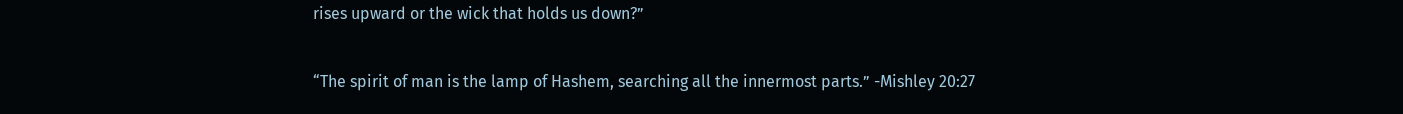rises upward or the wick that holds us down?”

“The spirit of man is the lamp of Hashem, searching all the innermost parts.” -Mishley 20:27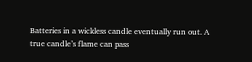Batteries in a wickless candle eventually run out. A true candle’s flame can pass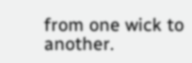from one wick to another.